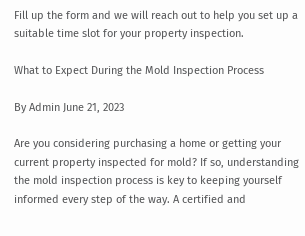Fill up the form and we will reach out to help you set up a suitable time slot for your property inspection.

What to Expect During the Mold Inspection Process

By Admin June 21, 2023

Are you considering purchasing a home or getting your current property inspected for mold? If so, understanding the mold inspection process is key to keeping yourself informed every step of the way. A certified and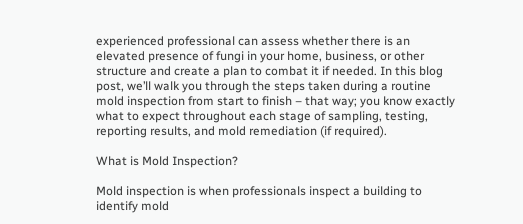experienced professional can assess whether there is an elevated presence of fungi in your home, business, or other structure and create a plan to combat it if needed. In this blog post, we’ll walk you through the steps taken during a routine mold inspection from start to finish – that way; you know exactly what to expect throughout each stage of sampling, testing, reporting results, and mold remediation (if required).

What is Mold Inspection?

Mold inspection is when professionals inspect a building to identify mold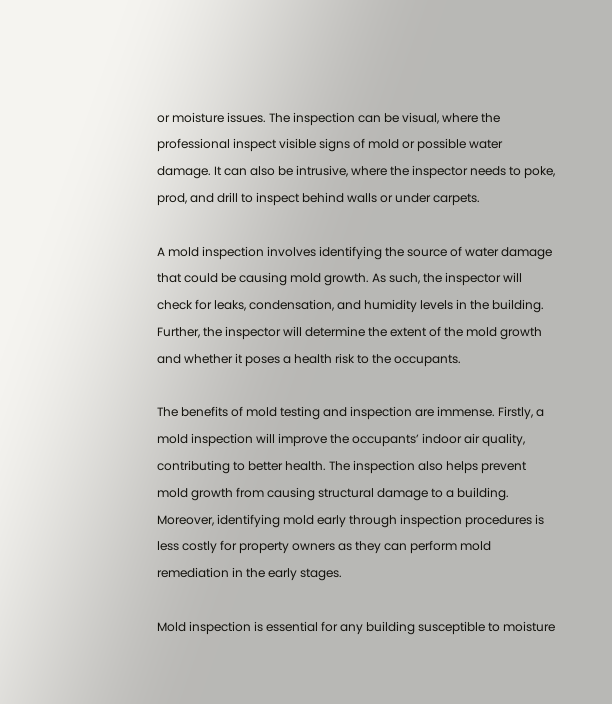or moisture issues. The inspection can be visual, where the professional inspect visible signs of mold or possible water damage. It can also be intrusive, where the inspector needs to poke, prod, and drill to inspect behind walls or under carpets.

A mold inspection involves identifying the source of water damage that could be causing mold growth. As such, the inspector will check for leaks, condensation, and humidity levels in the building. Further, the inspector will determine the extent of the mold growth and whether it poses a health risk to the occupants.

The benefits of mold testing and inspection are immense. Firstly, a mold inspection will improve the occupants’ indoor air quality, contributing to better health. The inspection also helps prevent mold growth from causing structural damage to a building. Moreover, identifying mold early through inspection procedures is less costly for property owners as they can perform mold remediation in the early stages.

Mold inspection is essential for any building susceptible to moisture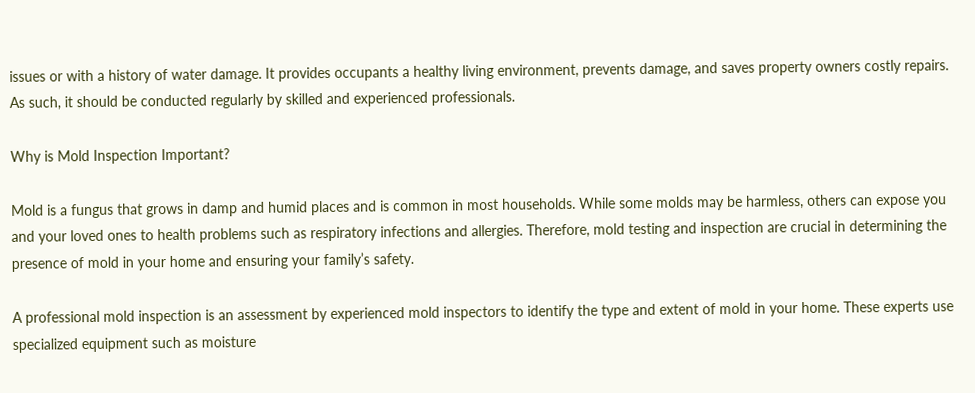issues or with a history of water damage. It provides occupants a healthy living environment, prevents damage, and saves property owners costly repairs. As such, it should be conducted regularly by skilled and experienced professionals.

Why is Mold Inspection Important?

Mold is a fungus that grows in damp and humid places and is common in most households. While some molds may be harmless, others can expose you and your loved ones to health problems such as respiratory infections and allergies. Therefore, mold testing and inspection are crucial in determining the presence of mold in your home and ensuring your family’s safety.

A professional mold inspection is an assessment by experienced mold inspectors to identify the type and extent of mold in your home. These experts use specialized equipment such as moisture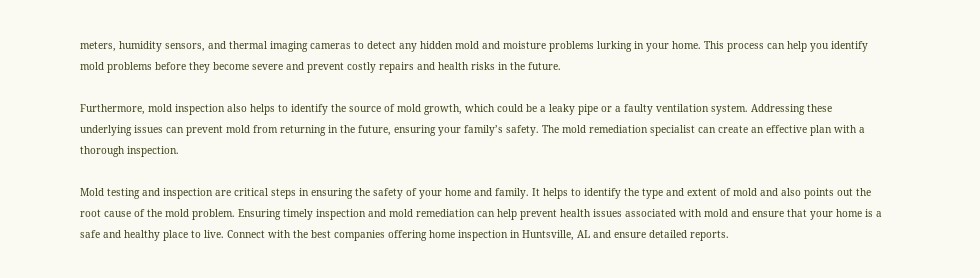meters, humidity sensors, and thermal imaging cameras to detect any hidden mold and moisture problems lurking in your home. This process can help you identify mold problems before they become severe and prevent costly repairs and health risks in the future.

Furthermore, mold inspection also helps to identify the source of mold growth, which could be a leaky pipe or a faulty ventilation system. Addressing these underlying issues can prevent mold from returning in the future, ensuring your family’s safety. The mold remediation specialist can create an effective plan with a thorough inspection.

Mold testing and inspection are critical steps in ensuring the safety of your home and family. It helps to identify the type and extent of mold and also points out the root cause of the mold problem. Ensuring timely inspection and mold remediation can help prevent health issues associated with mold and ensure that your home is a safe and healthy place to live. Connect with the best companies offering home inspection in Huntsville, AL and ensure detailed reports.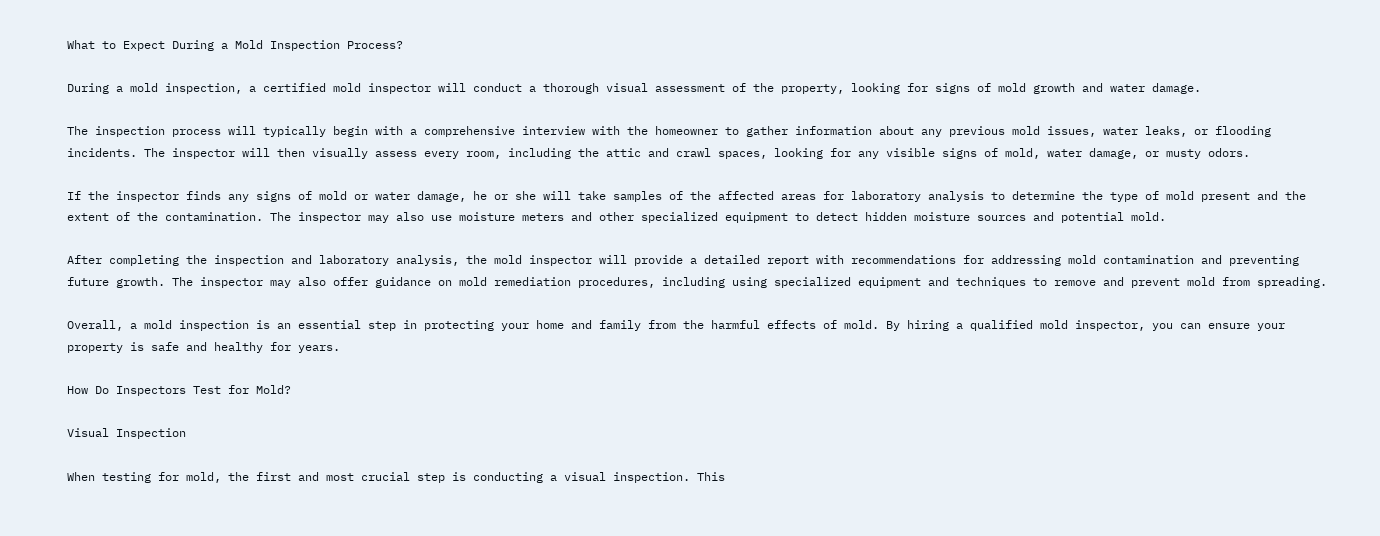What to Expect During a Mold Inspection Process?

During a mold inspection, a certified mold inspector will conduct a thorough visual assessment of the property, looking for signs of mold growth and water damage.

The inspection process will typically begin with a comprehensive interview with the homeowner to gather information about any previous mold issues, water leaks, or flooding incidents. The inspector will then visually assess every room, including the attic and crawl spaces, looking for any visible signs of mold, water damage, or musty odors.

If the inspector finds any signs of mold or water damage, he or she will take samples of the affected areas for laboratory analysis to determine the type of mold present and the extent of the contamination. The inspector may also use moisture meters and other specialized equipment to detect hidden moisture sources and potential mold.

After completing the inspection and laboratory analysis, the mold inspector will provide a detailed report with recommendations for addressing mold contamination and preventing future growth. The inspector may also offer guidance on mold remediation procedures, including using specialized equipment and techniques to remove and prevent mold from spreading.

Overall, a mold inspection is an essential step in protecting your home and family from the harmful effects of mold. By hiring a qualified mold inspector, you can ensure your property is safe and healthy for years.

How Do Inspectors Test for Mold?

Visual Inspection

When testing for mold, the first and most crucial step is conducting a visual inspection. This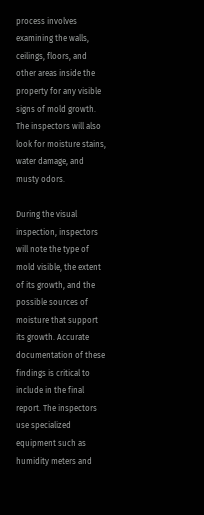process involves examining the walls, ceilings, floors, and other areas inside the property for any visible signs of mold growth. The inspectors will also look for moisture stains, water damage, and musty odors.

During the visual inspection, inspectors will note the type of mold visible, the extent of its growth, and the possible sources of moisture that support its growth. Accurate documentation of these findings is critical to include in the final report. The inspectors use specialized equipment such as humidity meters and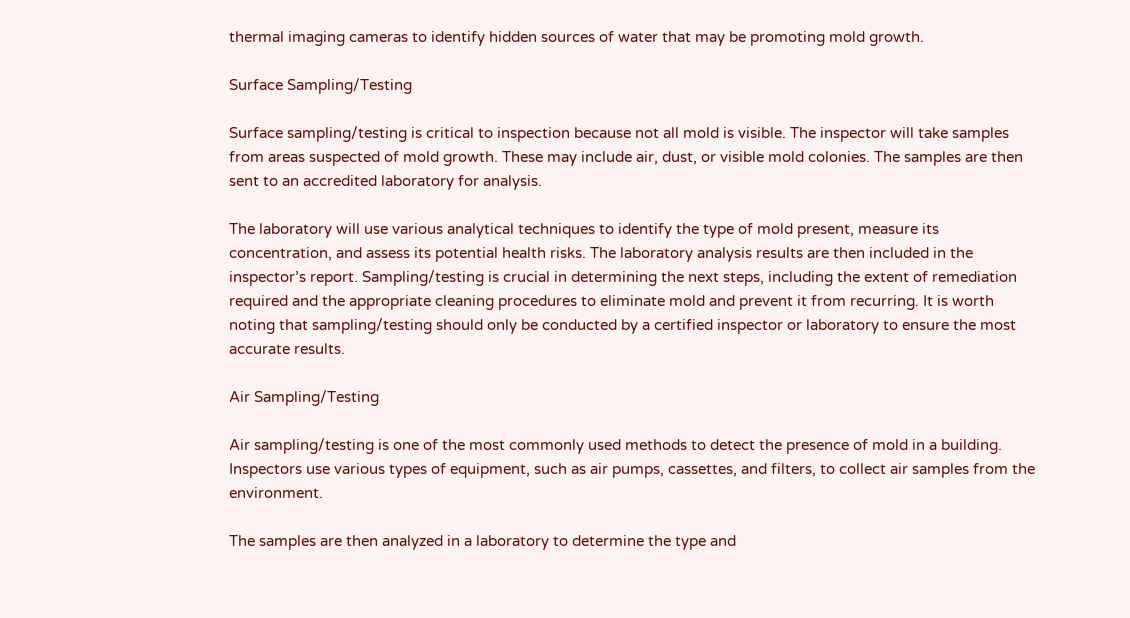thermal imaging cameras to identify hidden sources of water that may be promoting mold growth.

Surface Sampling/Testing

Surface sampling/testing is critical to inspection because not all mold is visible. The inspector will take samples from areas suspected of mold growth. These may include air, dust, or visible mold colonies. The samples are then sent to an accredited laboratory for analysis.

The laboratory will use various analytical techniques to identify the type of mold present, measure its concentration, and assess its potential health risks. The laboratory analysis results are then included in the inspector’s report. Sampling/testing is crucial in determining the next steps, including the extent of remediation required and the appropriate cleaning procedures to eliminate mold and prevent it from recurring. It is worth noting that sampling/testing should only be conducted by a certified inspector or laboratory to ensure the most accurate results.

Air Sampling/Testing

Air sampling/testing is one of the most commonly used methods to detect the presence of mold in a building. Inspectors use various types of equipment, such as air pumps, cassettes, and filters, to collect air samples from the environment.

The samples are then analyzed in a laboratory to determine the type and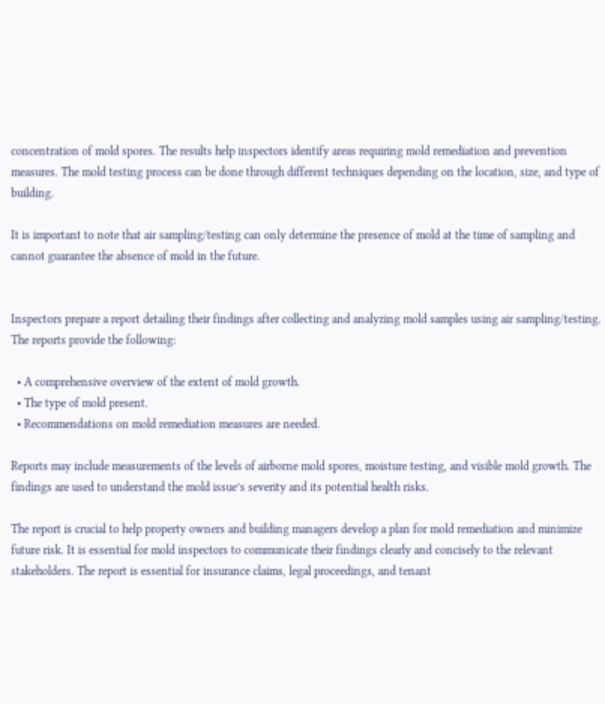concentration of mold spores. The results help inspectors identify areas requiring mold remediation and prevention measures. The mold testing process can be done through different techniques depending on the location, size, and type of building.

It is important to note that air sampling/testing can only determine the presence of mold at the time of sampling and cannot guarantee the absence of mold in the future.


Inspectors prepare a report detailing their findings after collecting and analyzing mold samples using air sampling/testing. The reports provide the following:

  • A comprehensive overview of the extent of mold growth.
  • The type of mold present.
  • Recommendations on mold remediation measures are needed.

Reports may include measurements of the levels of airborne mold spores, moisture testing, and visible mold growth. The findings are used to understand the mold issue’s severity and its potential health risks.

The report is crucial to help property owners and building managers develop a plan for mold remediation and minimize future risk. It is essential for mold inspectors to communicate their findings clearly and concisely to the relevant stakeholders. The report is essential for insurance claims, legal proceedings, and tenant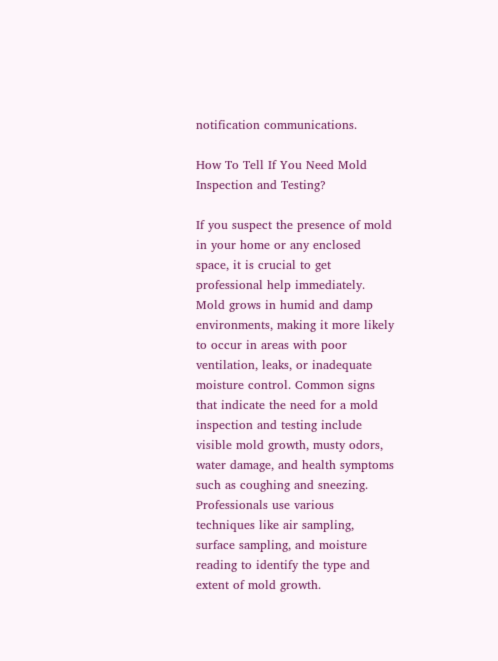notification communications.

How To Tell If You Need Mold Inspection and Testing?

If you suspect the presence of mold in your home or any enclosed space, it is crucial to get professional help immediately. Mold grows in humid and damp environments, making it more likely to occur in areas with poor ventilation, leaks, or inadequate moisture control. Common signs that indicate the need for a mold inspection and testing include visible mold growth, musty odors, water damage, and health symptoms such as coughing and sneezing. Professionals use various techniques like air sampling, surface sampling, and moisture reading to identify the type and extent of mold growth.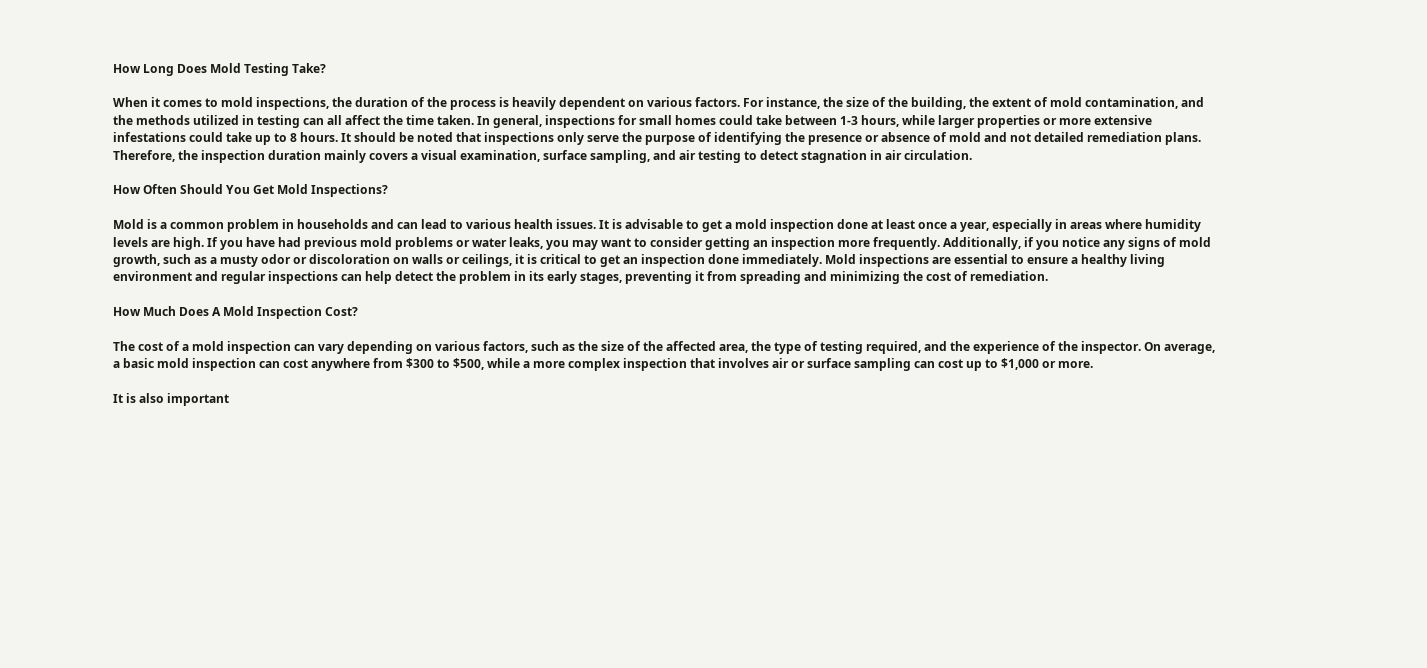How Long Does Mold Testing Take?

When it comes to mold inspections, the duration of the process is heavily dependent on various factors. For instance, the size of the building, the extent of mold contamination, and the methods utilized in testing can all affect the time taken. In general, inspections for small homes could take between 1-3 hours, while larger properties or more extensive infestations could take up to 8 hours. It should be noted that inspections only serve the purpose of identifying the presence or absence of mold and not detailed remediation plans. Therefore, the inspection duration mainly covers a visual examination, surface sampling, and air testing to detect stagnation in air circulation.

How Often Should You Get Mold Inspections?

Mold is a common problem in households and can lead to various health issues. It is advisable to get a mold inspection done at least once a year, especially in areas where humidity levels are high. If you have had previous mold problems or water leaks, you may want to consider getting an inspection more frequently. Additionally, if you notice any signs of mold growth, such as a musty odor or discoloration on walls or ceilings, it is critical to get an inspection done immediately. Mold inspections are essential to ensure a healthy living environment and regular inspections can help detect the problem in its early stages, preventing it from spreading and minimizing the cost of remediation.

How Much Does A Mold Inspection Cost?

The cost of a mold inspection can vary depending on various factors, such as the size of the affected area, the type of testing required, and the experience of the inspector. On average, a basic mold inspection can cost anywhere from $300 to $500, while a more complex inspection that involves air or surface sampling can cost up to $1,000 or more.

It is also important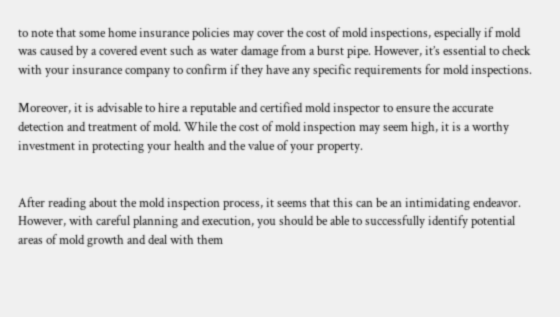to note that some home insurance policies may cover the cost of mold inspections, especially if mold was caused by a covered event such as water damage from a burst pipe. However, it’s essential to check with your insurance company to confirm if they have any specific requirements for mold inspections.

Moreover, it is advisable to hire a reputable and certified mold inspector to ensure the accurate detection and treatment of mold. While the cost of mold inspection may seem high, it is a worthy investment in protecting your health and the value of your property.


After reading about the mold inspection process, it seems that this can be an intimidating endeavor. However, with careful planning and execution, you should be able to successfully identify potential areas of mold growth and deal with them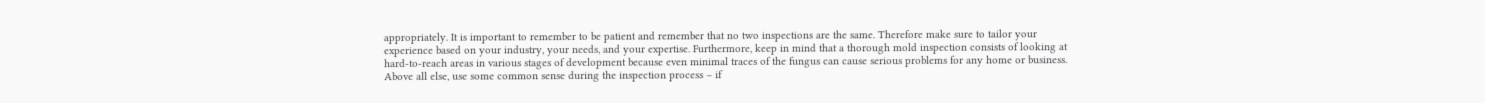appropriately. It is important to remember to be patient and remember that no two inspections are the same. Therefore make sure to tailor your experience based on your industry, your needs, and your expertise. Furthermore, keep in mind that a thorough mold inspection consists of looking at hard-to-reach areas in various stages of development because even minimal traces of the fungus can cause serious problems for any home or business. Above all else, use some common sense during the inspection process – if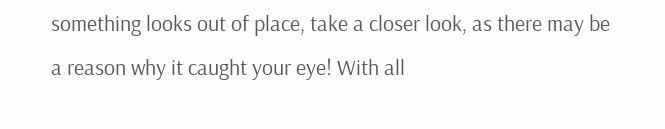something looks out of place, take a closer look, as there may be a reason why it caught your eye! With all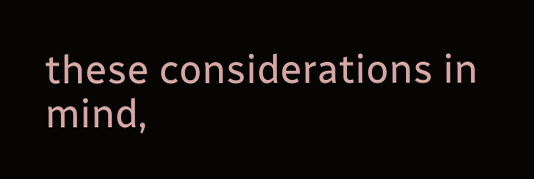these considerations in mind,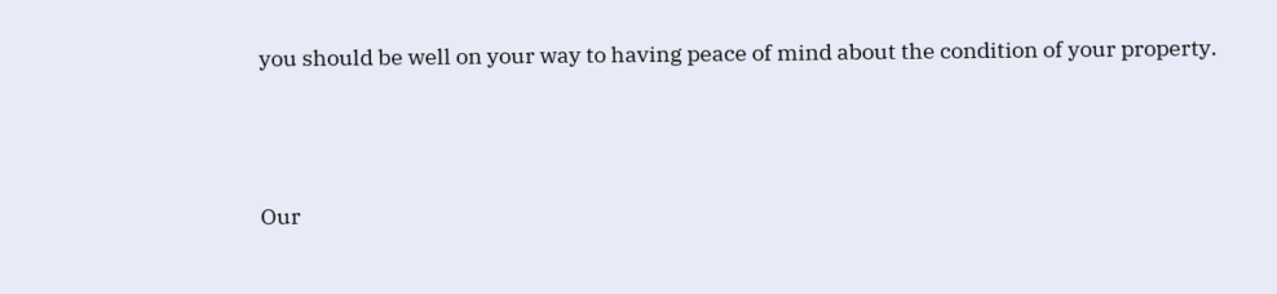you should be well on your way to having peace of mind about the condition of your property.



Our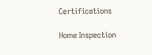Certifications

Home Inspection